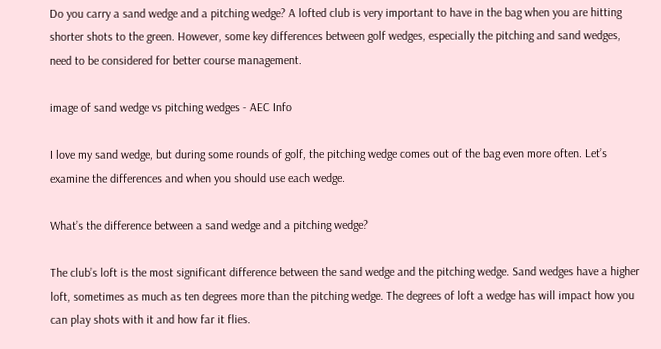Do you carry a sand wedge and a pitching wedge? A lofted club is very important to have in the bag when you are hitting shorter shots to the green. However, some key differences between golf wedges, especially the pitching and sand wedges, need to be considered for better course management.

image of sand wedge vs pitching wedges - AEC Info

I love my sand wedge, but during some rounds of golf, the pitching wedge comes out of the bag even more often. Let’s examine the differences and when you should use each wedge.

What’s the difference between a sand wedge and a pitching wedge?

The club’s loft is the most significant difference between the sand wedge and the pitching wedge. Sand wedges have a higher loft, sometimes as much as ten degrees more than the pitching wedge. The degrees of loft a wedge has will impact how you can play shots with it and how far it flies.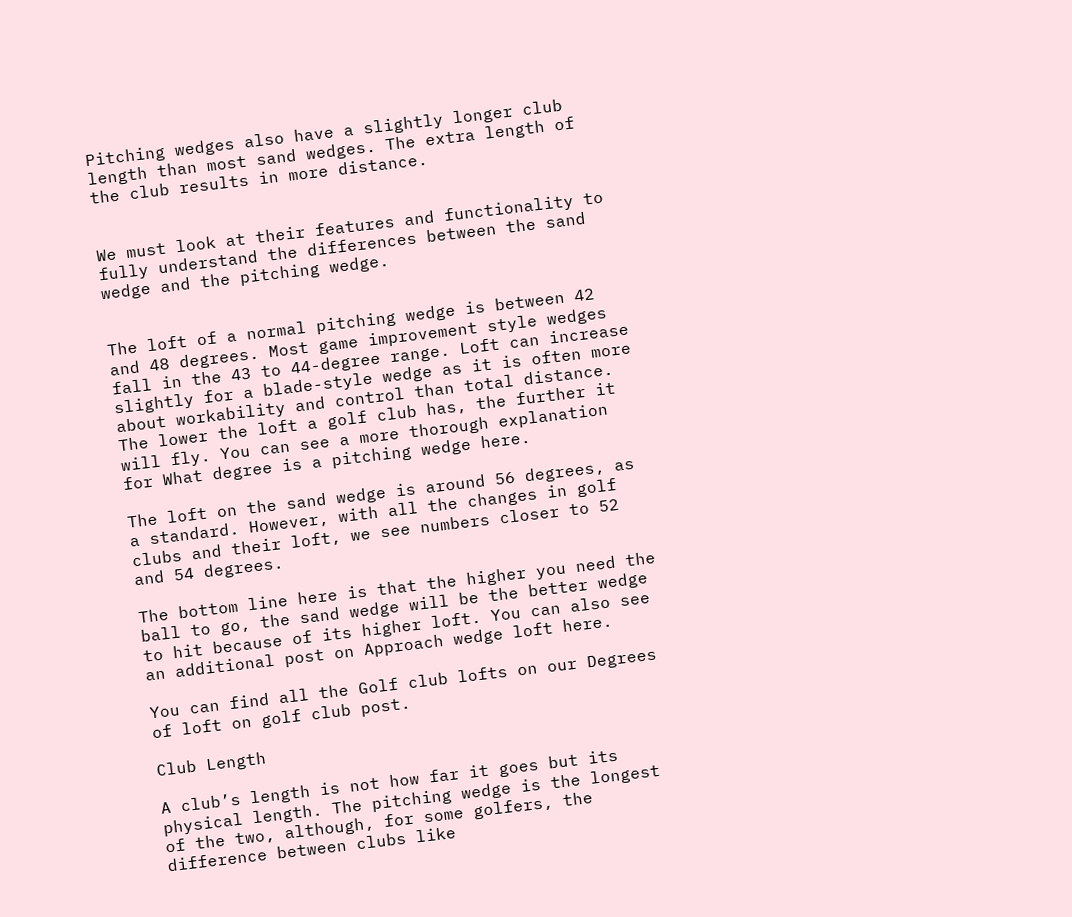Pitching wedges also have a slightly longer club length than most sand wedges. The extra length of the club results in more distance.


We must look at their features and functionality to fully understand the differences between the sand wedge and the pitching wedge.


The loft of a normal pitching wedge is between 42 and 48 degrees. Most game improvement style wedges fall in the 43 to 44-degree range. Loft can increase slightly for a blade-style wedge as it is often more about workability and control than total distance. The lower the loft a golf club has, the further it will fly. You can see a more thorough explanation for What degree is a pitching wedge here.

The loft on the sand wedge is around 56 degrees, as a standard. However, with all the changes in golf clubs and their loft, we see numbers closer to 52 and 54 degrees.

The bottom line here is that the higher you need the ball to go, the sand wedge will be the better wedge to hit because of its higher loft. You can also see an additional post on Approach wedge loft here.

You can find all the Golf club lofts on our Degrees of loft on golf club post.

Club Length

A club’s length is not how far it goes but its physical length. The pitching wedge is the longest of the two, although, for some golfers, the difference between clubs like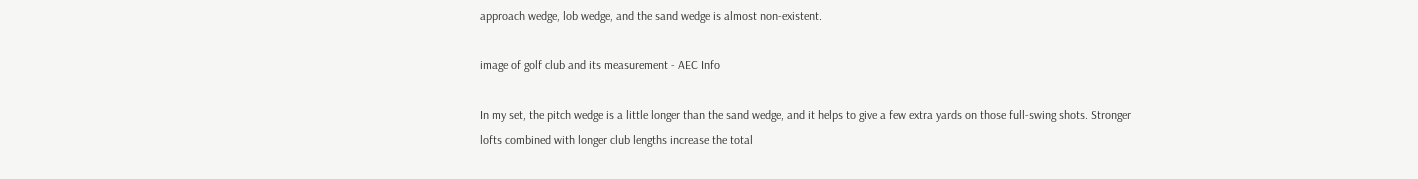approach wedge, lob wedge, and the sand wedge is almost non-existent.

image of golf club and its measurement - AEC Info

In my set, the pitch wedge is a little longer than the sand wedge, and it helps to give a few extra yards on those full-swing shots. Stronger lofts combined with longer club lengths increase the total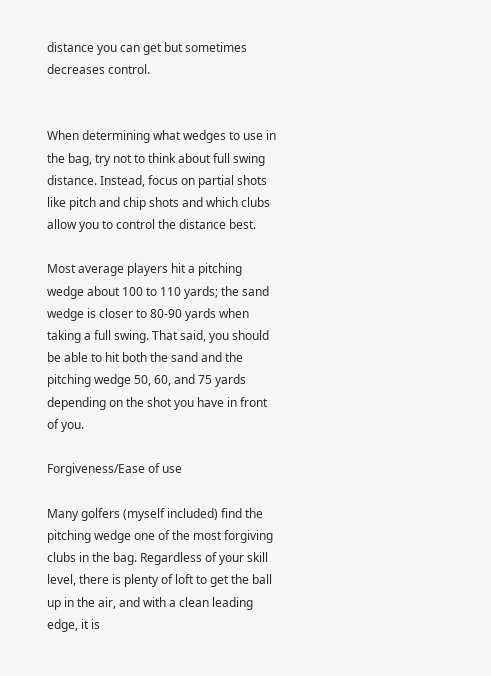distance you can get but sometimes decreases control.


When determining what wedges to use in the bag, try not to think about full swing distance. Instead, focus on partial shots like pitch and chip shots and which clubs allow you to control the distance best.

Most average players hit a pitching wedge about 100 to 110 yards; the sand wedge is closer to 80-90 yards when taking a full swing. That said, you should be able to hit both the sand and the pitching wedge 50, 60, and 75 yards depending on the shot you have in front of you.

Forgiveness/Ease of use

Many golfers (myself included) find the pitching wedge one of the most forgiving clubs in the bag. Regardless of your skill level, there is plenty of loft to get the ball up in the air, and with a clean leading edge, it is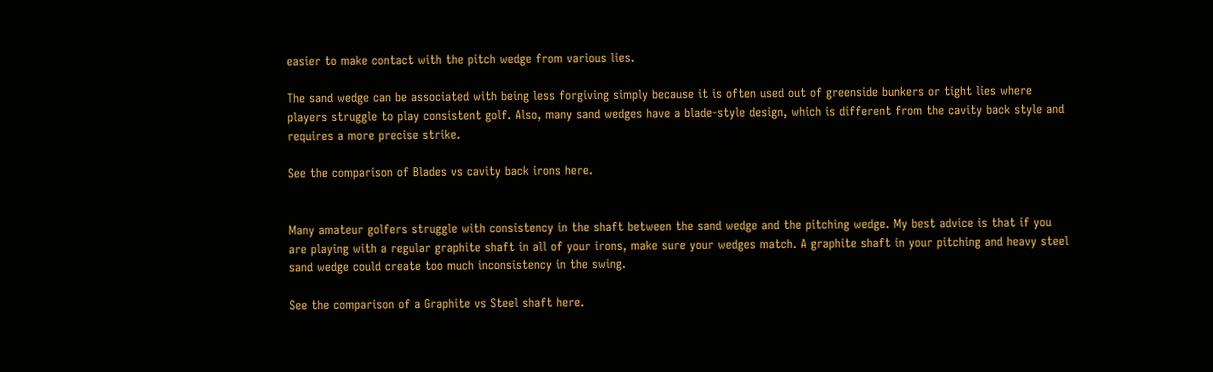easier to make contact with the pitch wedge from various lies.

The sand wedge can be associated with being less forgiving simply because it is often used out of greenside bunkers or tight lies where players struggle to play consistent golf. Also, many sand wedges have a blade-style design, which is different from the cavity back style and requires a more precise strike.

See the comparison of Blades vs cavity back irons here.


Many amateur golfers struggle with consistency in the shaft between the sand wedge and the pitching wedge. My best advice is that if you are playing with a regular graphite shaft in all of your irons, make sure your wedges match. A graphite shaft in your pitching and heavy steel sand wedge could create too much inconsistency in the swing.

See the comparison of a Graphite vs Steel shaft here.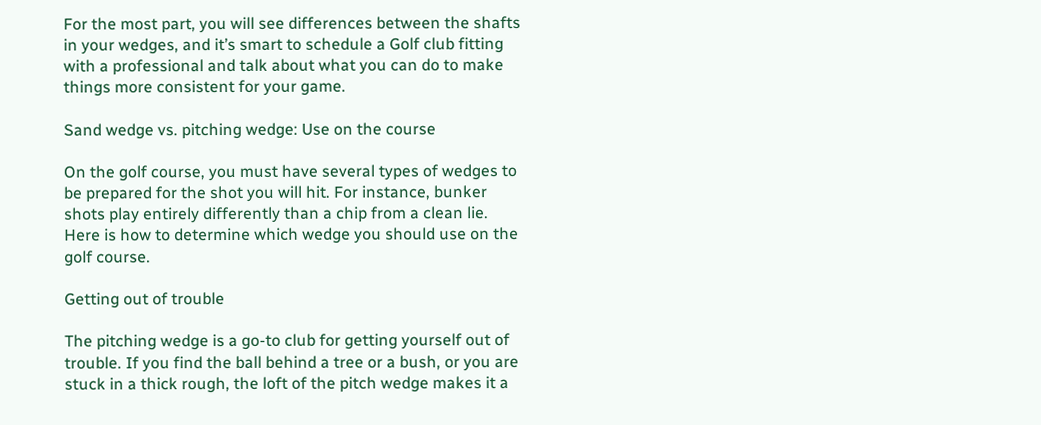For the most part, you will see differences between the shafts in your wedges, and it’s smart to schedule a Golf club fitting with a professional and talk about what you can do to make things more consistent for your game.

Sand wedge vs. pitching wedge: Use on the course

On the golf course, you must have several types of wedges to be prepared for the shot you will hit. For instance, bunker shots play entirely differently than a chip from a clean lie. Here is how to determine which wedge you should use on the golf course.

Getting out of trouble

The pitching wedge is a go-to club for getting yourself out of trouble. If you find the ball behind a tree or a bush, or you are stuck in a thick rough, the loft of the pitch wedge makes it a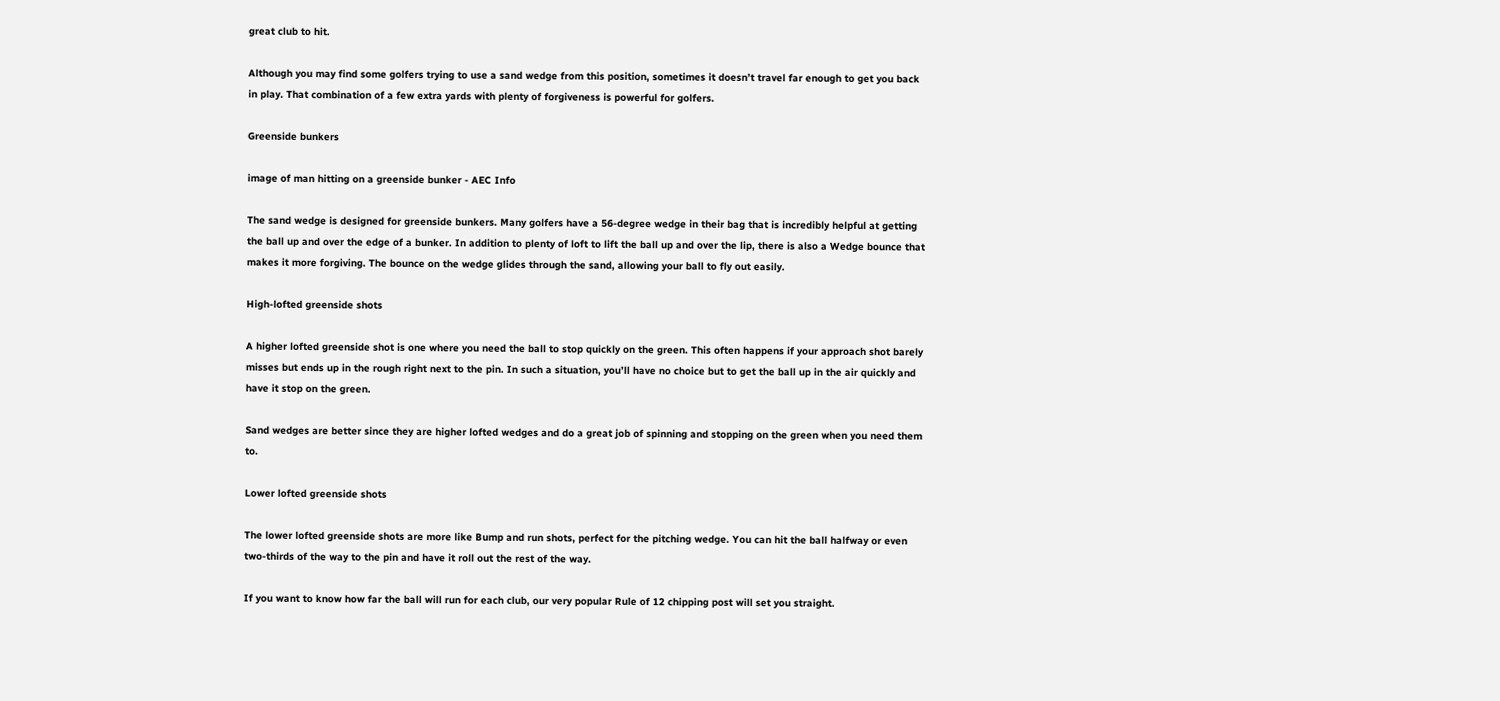great club to hit.

Although you may find some golfers trying to use a sand wedge from this position, sometimes it doesn’t travel far enough to get you back in play. That combination of a few extra yards with plenty of forgiveness is powerful for golfers.

Greenside bunkers

image of man hitting on a greenside bunker - AEC Info

The sand wedge is designed for greenside bunkers. Many golfers have a 56-degree wedge in their bag that is incredibly helpful at getting the ball up and over the edge of a bunker. In addition to plenty of loft to lift the ball up and over the lip, there is also a Wedge bounce that makes it more forgiving. The bounce on the wedge glides through the sand, allowing your ball to fly out easily.

High-lofted greenside shots

A higher lofted greenside shot is one where you need the ball to stop quickly on the green. This often happens if your approach shot barely misses but ends up in the rough right next to the pin. In such a situation, you’ll have no choice but to get the ball up in the air quickly and have it stop on the green.

Sand wedges are better since they are higher lofted wedges and do a great job of spinning and stopping on the green when you need them to.

Lower lofted greenside shots

The lower lofted greenside shots are more like Bump and run shots, perfect for the pitching wedge. You can hit the ball halfway or even two-thirds of the way to the pin and have it roll out the rest of the way.

If you want to know how far the ball will run for each club, our very popular Rule of 12 chipping post will set you straight.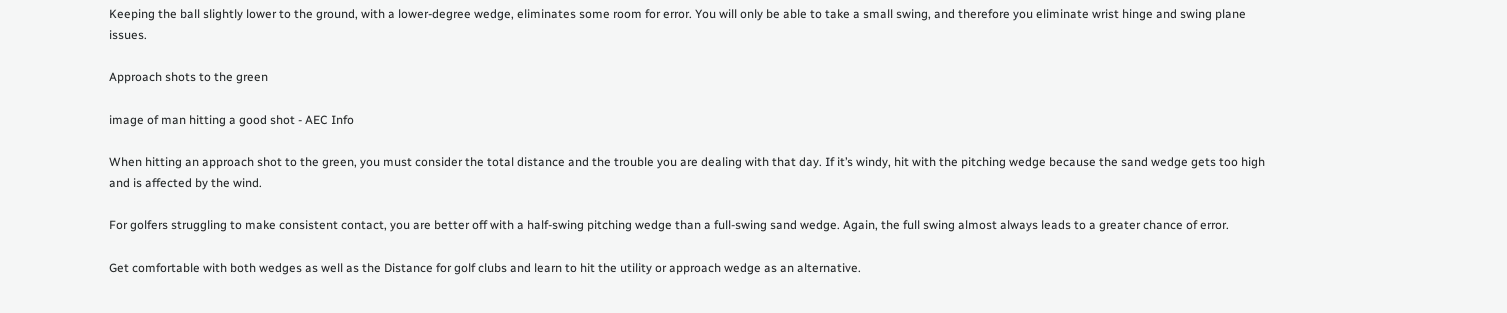Keeping the ball slightly lower to the ground, with a lower-degree wedge, eliminates some room for error. You will only be able to take a small swing, and therefore you eliminate wrist hinge and swing plane issues.

Approach shots to the green

image of man hitting a good shot - AEC Info

When hitting an approach shot to the green, you must consider the total distance and the trouble you are dealing with that day. If it’s windy, hit with the pitching wedge because the sand wedge gets too high and is affected by the wind.

For golfers struggling to make consistent contact, you are better off with a half-swing pitching wedge than a full-swing sand wedge. Again, the full swing almost always leads to a greater chance of error.

Get comfortable with both wedges as well as the Distance for golf clubs and learn to hit the utility or approach wedge as an alternative.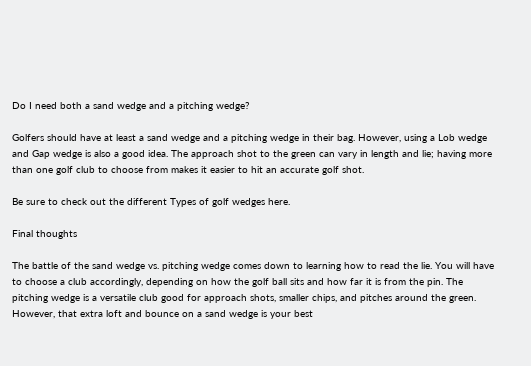Do I need both a sand wedge and a pitching wedge?

Golfers should have at least a sand wedge and a pitching wedge in their bag. However, using a Lob wedge and Gap wedge is also a good idea. The approach shot to the green can vary in length and lie; having more than one golf club to choose from makes it easier to hit an accurate golf shot.

Be sure to check out the different Types of golf wedges here.

Final thoughts

The battle of the sand wedge vs. pitching wedge comes down to learning how to read the lie. You will have to choose a club accordingly, depending on how the golf ball sits and how far it is from the pin. The pitching wedge is a versatile club good for approach shots, smaller chips, and pitches around the green. However, that extra loft and bounce on a sand wedge is your best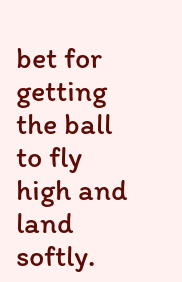bet for getting the ball to fly high and land softly.